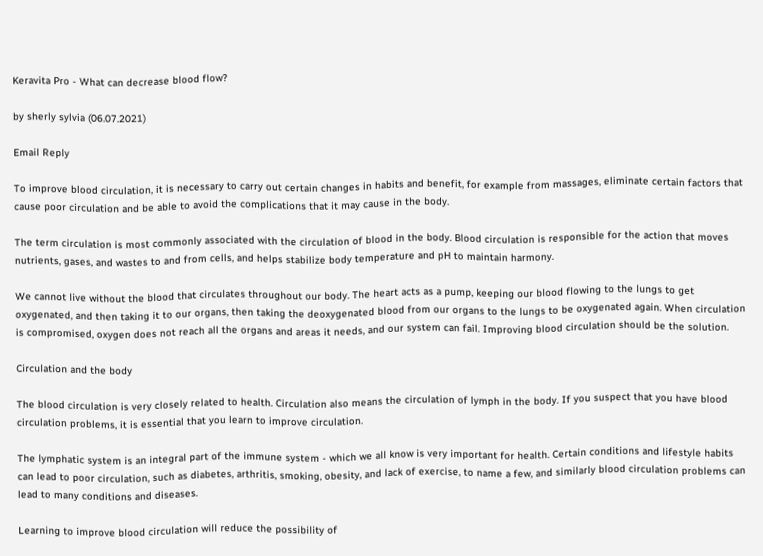Keravita Pro - What can decrease blood flow?

by sherly sylvia (06.07.2021)

Email Reply

To improve blood circulation, it is necessary to carry out certain changes in habits and benefit, for example from massages, eliminate certain factors that cause poor circulation and be able to avoid the complications that it may cause in the body.

The term circulation is most commonly associated with the circulation of blood in the body. Blood circulation is responsible for the action that moves nutrients, gases, and wastes to and from cells, and helps stabilize body temperature and pH to maintain harmony.

We cannot live without the blood that circulates throughout our body. The heart acts as a pump, keeping our blood flowing to the lungs to get oxygenated, and then taking it to our organs, then taking the deoxygenated blood from our organs to the lungs to be oxygenated again. When circulation is compromised, oxygen does not reach all the organs and areas it needs, and our system can fail. Improving blood circulation should be the solution.

Circulation and the body

The blood circulation is very closely related to health. Circulation also means the circulation of lymph in the body. If you suspect that you have blood circulation problems, it is essential that you learn to improve circulation.

The lymphatic system is an integral part of the immune system - which we all know is very important for health. Certain conditions and lifestyle habits can lead to poor circulation, such as diabetes, arthritis, smoking, obesity, and lack of exercise, to name a few, and similarly blood circulation problems can lead to many conditions and diseases.

Learning to improve blood circulation will reduce the possibility of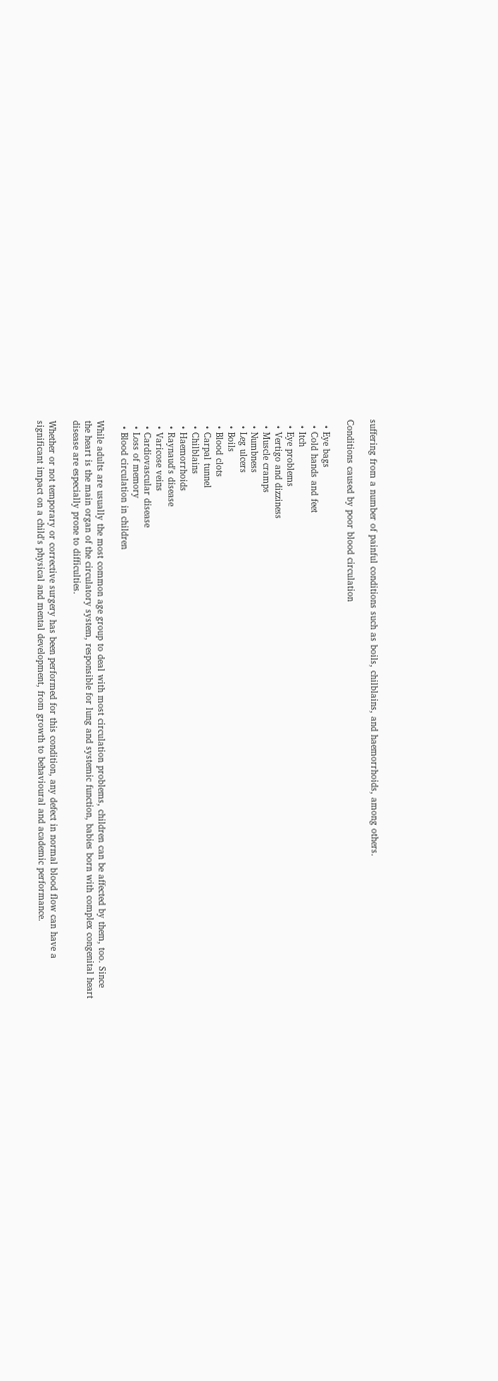suffering from a number of painful conditions such as boils, chilblains, and haemorrhoids, among others.

Conditions caused by poor blood circulation

  • Eye bags
  • Cold hands and feet
  • Itch
  • Eye problems
  • Vertigo and dizziness
  • Muscle cramps
  • Numbness
  • Leg ulcers
  • Boils
  • Blood clots
  • Carpal tunnel
  • Chilblains
  • Haemorrhoids
  • Raynaud's disease
  • Varicose veins
  • Cardiovascular disease
  • Loss of memory
  • Blood circulation in children

While adults are usually the most common age group to deal with most circulation problems, children can be affected by them, too. Since the heart is the main organ of the circulatory system, responsible for lung and systemic function, babies born with complex congenital heart disease are especially prone to difficulties.

Whether or not temporary or corrective surgery has been performed for this condition, any defect in normal blood flow can have a significant impact on a child's physical and mental development, from growth to behavioural and academic performance.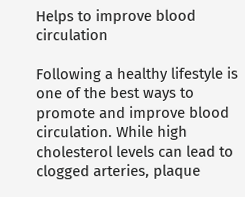Helps to improve blood circulation

Following a healthy lifestyle is one of the best ways to promote and improve blood circulation. While high cholesterol levels can lead to clogged arteries, plaque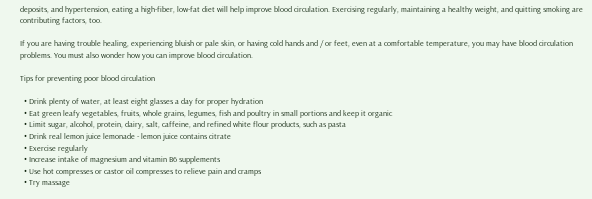deposits, and hypertension, eating a high-fiber, low-fat diet will help improve blood circulation. Exercising regularly, maintaining a healthy weight, and quitting smoking are contributing factors, too.

If you are having trouble healing, experiencing bluish or pale skin, or having cold hands and / or feet, even at a comfortable temperature, you may have blood circulation problems. You must also wonder how you can improve blood circulation.

Tips for preventing poor blood circulation

  • Drink plenty of water, at least eight glasses a day for proper hydration
  • Eat green leafy vegetables, fruits, whole grains, legumes, fish and poultry in small portions and keep it organic
  • Limit sugar, alcohol, protein, dairy, salt, caffeine, and refined white flour products, such as pasta
  • Drink real lemon juice lemonade - lemon juice contains citrate
  • Exercise regularly
  • Increase intake of magnesium and vitamin B6 supplements
  • Use hot compresses or castor oil compresses to relieve pain and cramps
  • Try massage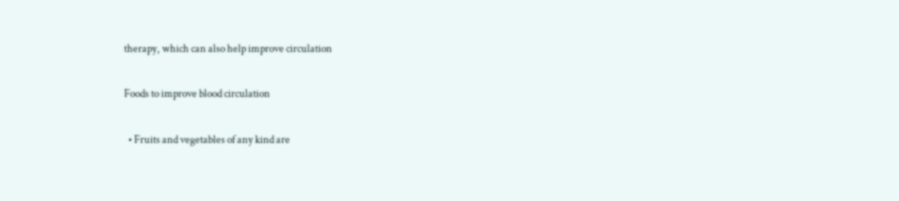therapy, which can also help improve circulation

Foods to improve blood circulation

  • Fruits and vegetables of any kind are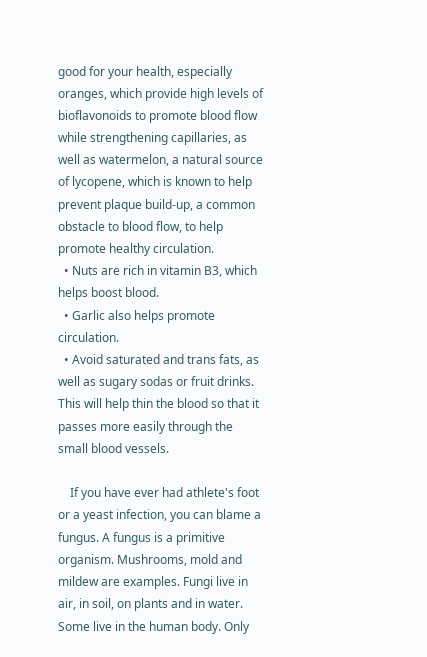good for your health, especially oranges, which provide high levels of bioflavonoids to promote blood flow while strengthening capillaries, as well as watermelon, a natural source of lycopene, which is known to help prevent plaque build-up, a common obstacle to blood flow, to help promote healthy circulation.
  • Nuts are rich in vitamin B3, which helps boost blood.
  • Garlic also helps promote circulation.
  • Avoid saturated and trans fats, as well as sugary sodas or fruit drinks. This will help thin the blood so that it passes more easily through the small blood vessels.

    If you have ever had athlete's foot or a yeast infection, you can blame a fungus. A fungus is a primitive organism. Mushrooms, mold and mildew are examples. Fungi live in air, in soil, on plants and in water. Some live in the human body. Only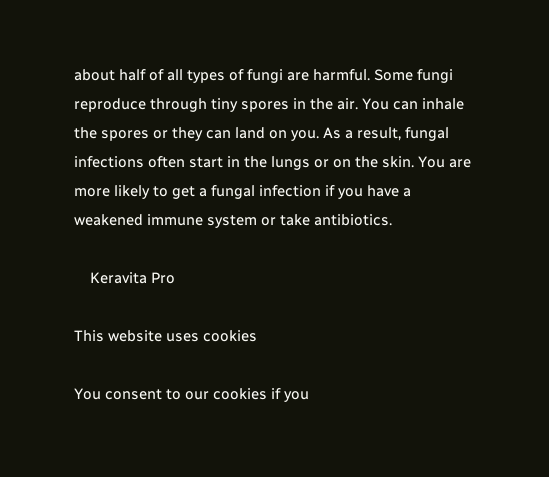about half of all types of fungi are harmful. Some fungi reproduce through tiny spores in the air. You can inhale the spores or they can land on you. As a result, fungal infections often start in the lungs or on the skin. You are more likely to get a fungal infection if you have a weakened immune system or take antibiotics.

    Keravita Pro

This website uses cookies

You consent to our cookies if you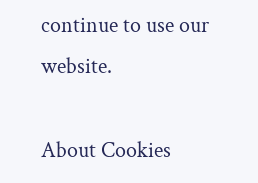continue to use our website.

About Cookies